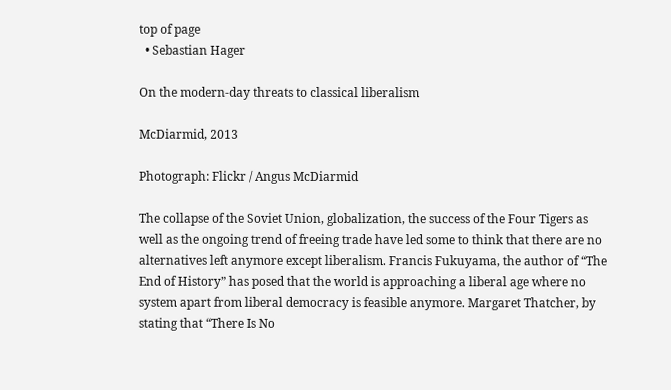top of page
  • Sebastian Hager

On the modern-day threats to classical liberalism

McDiarmid, 2013

Photograph: Flickr / Angus McDiarmid

The collapse of the Soviet Union, globalization, the success of the Four Tigers as well as the ongoing trend of freeing trade have led some to think that there are no alternatives left anymore except liberalism. Francis Fukuyama, the author of “The End of History” has posed that the world is approaching a liberal age where no system apart from liberal democracy is feasible anymore. Margaret Thatcher, by stating that “There Is No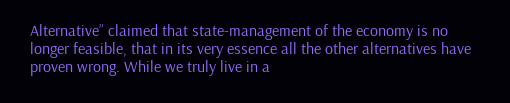Alternative” claimed that state-management of the economy is no longer feasible, that in its very essence all the other alternatives have proven wrong. While we truly live in a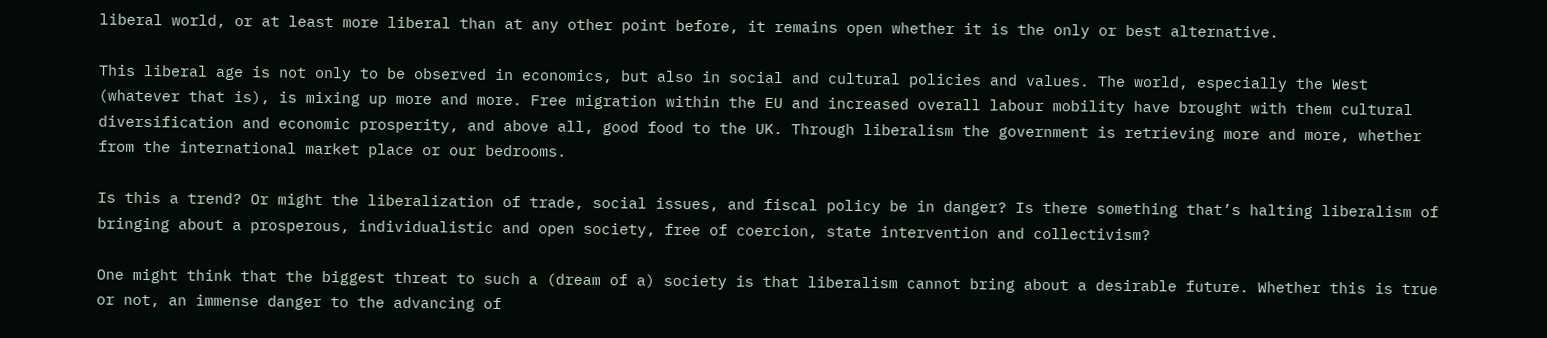liberal world, or at least more liberal than at any other point before, it remains open whether it is the only or best alternative.

This liberal age is not only to be observed in economics, but also in social and cultural policies and values. The world, especially the West (whatever that is), is mixing up more and more. Free migration within the EU and increased overall labour mobility have brought with them cultural diversification and economic prosperity, and above all, good food to the UK. Through liberalism the government is retrieving more and more, whether from the international market place or our bedrooms.

Is this a trend? Or might the liberalization of trade, social issues, and fiscal policy be in danger? Is there something that’s halting liberalism of bringing about a prosperous, individualistic and open society, free of coercion, state intervention and collectivism?

One might think that the biggest threat to such a (dream of a) society is that liberalism cannot bring about a desirable future. Whether this is true or not, an immense danger to the advancing of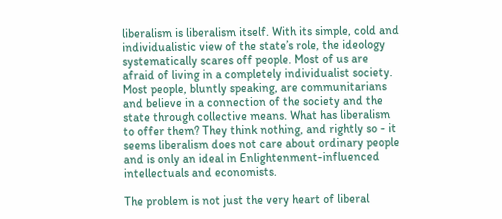liberalism is liberalism itself. With its simple, cold and individualistic view of the state’s role, the ideology systematically scares off people. Most of us are afraid of living in a completely individualist society. Most people, bluntly speaking, are communitarians and believe in a connection of the society and the state through collective means. What has liberalism to offer them? They think nothing, and rightly so - it seems liberalism does not care about ordinary people and is only an ideal in Enlightenment-influenced intellectuals and economists.

The problem is not just the very heart of liberal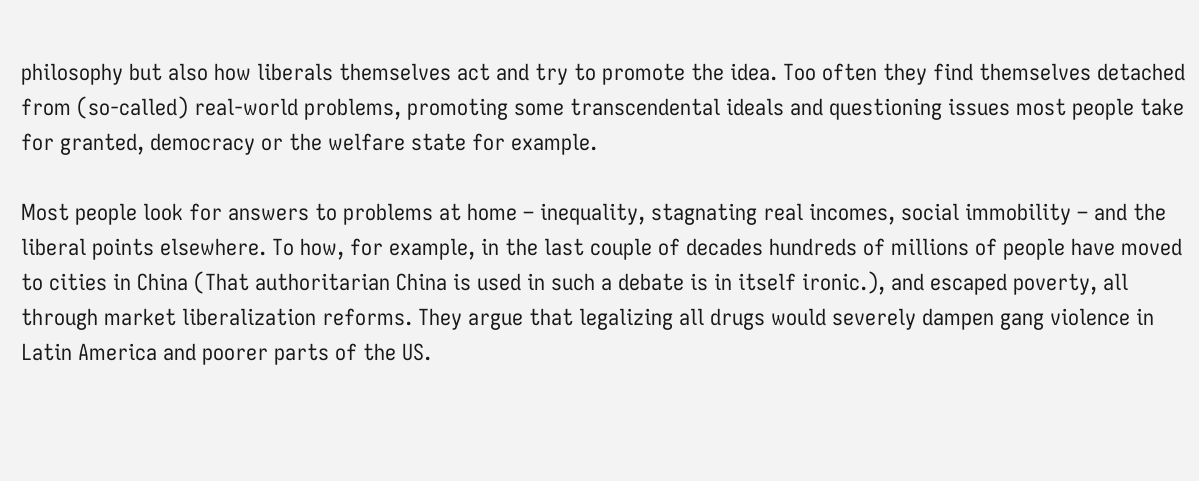philosophy but also how liberals themselves act and try to promote the idea. Too often they find themselves detached from (so-called) real-world problems, promoting some transcendental ideals and questioning issues most people take for granted, democracy or the welfare state for example.

Most people look for answers to problems at home – inequality, stagnating real incomes, social immobility – and the liberal points elsewhere. To how, for example, in the last couple of decades hundreds of millions of people have moved to cities in China (That authoritarian China is used in such a debate is in itself ironic.), and escaped poverty, all through market liberalization reforms. They argue that legalizing all drugs would severely dampen gang violence in Latin America and poorer parts of the US.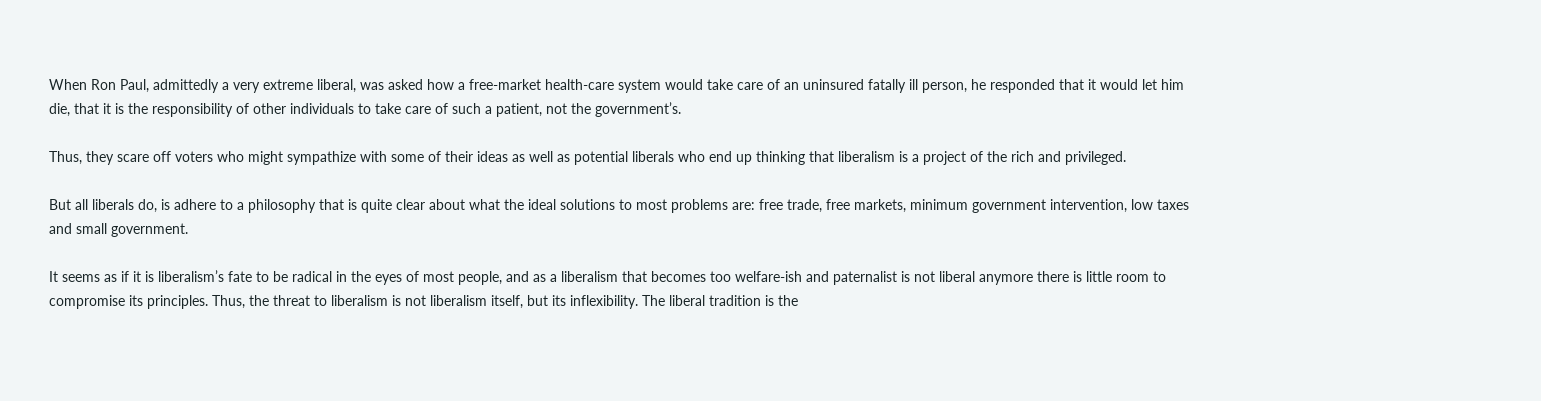When Ron Paul, admittedly a very extreme liberal, was asked how a free-market health-care system would take care of an uninsured fatally ill person, he responded that it would let him die, that it is the responsibility of other individuals to take care of such a patient, not the government’s.

Thus, they scare off voters who might sympathize with some of their ideas as well as potential liberals who end up thinking that liberalism is a project of the rich and privileged.

But all liberals do, is adhere to a philosophy that is quite clear about what the ideal solutions to most problems are: free trade, free markets, minimum government intervention, low taxes and small government.

It seems as if it is liberalism’s fate to be radical in the eyes of most people, and as a liberalism that becomes too welfare-ish and paternalist is not liberal anymore there is little room to compromise its principles. Thus, the threat to liberalism is not liberalism itself, but its inflexibility. The liberal tradition is the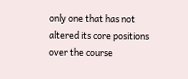only one that has not altered its core positions over the course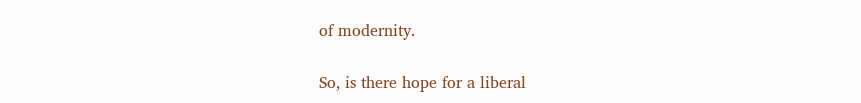of modernity.

So, is there hope for a liberal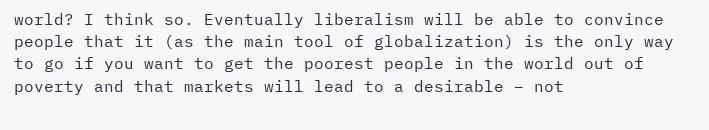world? I think so. Eventually liberalism will be able to convince people that it (as the main tool of globalization) is the only way to go if you want to get the poorest people in the world out of poverty and that markets will lead to a desirable – not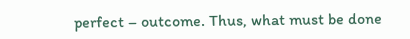perfect – outcome. Thus, what must be done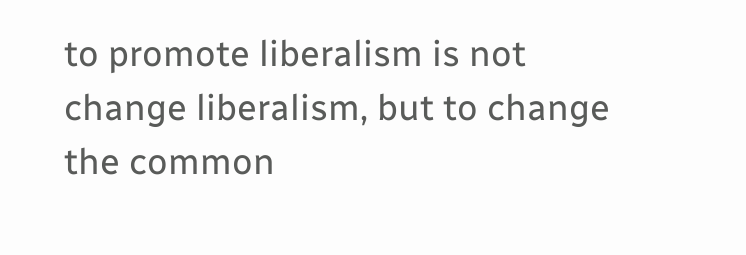to promote liberalism is not change liberalism, but to change the common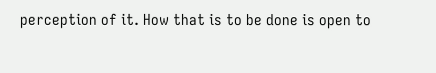perception of it. How that is to be done is open to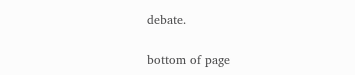debate.

bottom of page